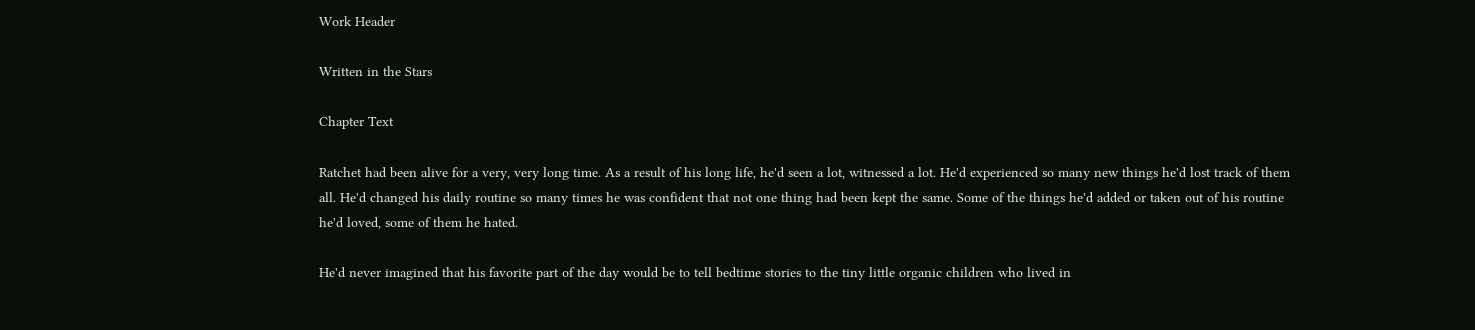Work Header

Written in the Stars

Chapter Text

Ratchet had been alive for a very, very long time. As a result of his long life, he'd seen a lot, witnessed a lot. He'd experienced so many new things he'd lost track of them all. He'd changed his daily routine so many times he was confident that not one thing had been kept the same. Some of the things he'd added or taken out of his routine he'd loved, some of them he hated.

He'd never imagined that his favorite part of the day would be to tell bedtime stories to the tiny little organic children who lived in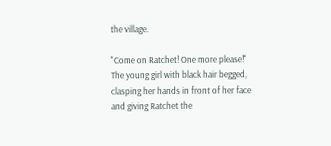the village.

"Come on Ratchet! One more please!" The young girl with black hair begged, clasping her hands in front of her face and giving Ratchet the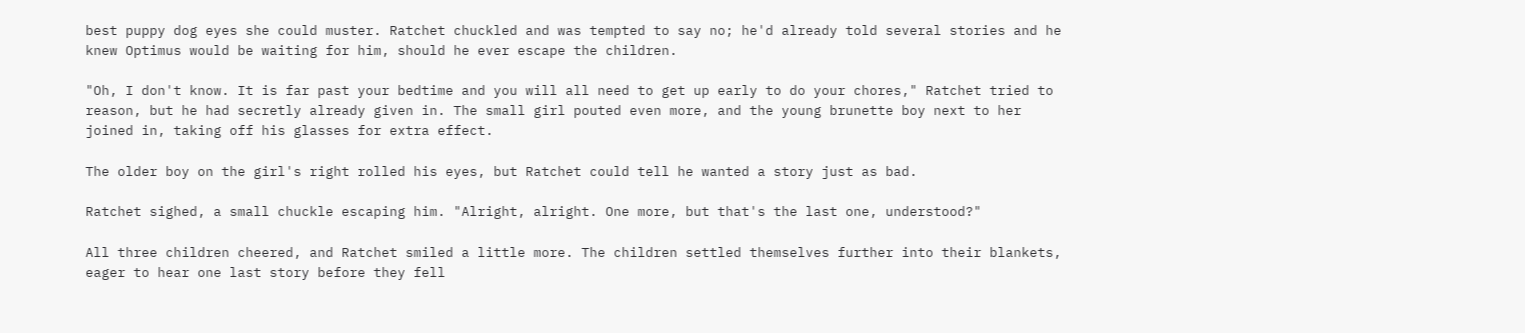best puppy dog eyes she could muster. Ratchet chuckled and was tempted to say no; he'd already told several stories and he knew Optimus would be waiting for him, should he ever escape the children.

"Oh, I don't know. It is far past your bedtime and you will all need to get up early to do your chores," Ratchet tried to reason, but he had secretly already given in. The small girl pouted even more, and the young brunette boy next to her joined in, taking off his glasses for extra effect.

The older boy on the girl's right rolled his eyes, but Ratchet could tell he wanted a story just as bad.

Ratchet sighed, a small chuckle escaping him. "Alright, alright. One more, but that's the last one, understood?"

All three children cheered, and Ratchet smiled a little more. The children settled themselves further into their blankets, eager to hear one last story before they fell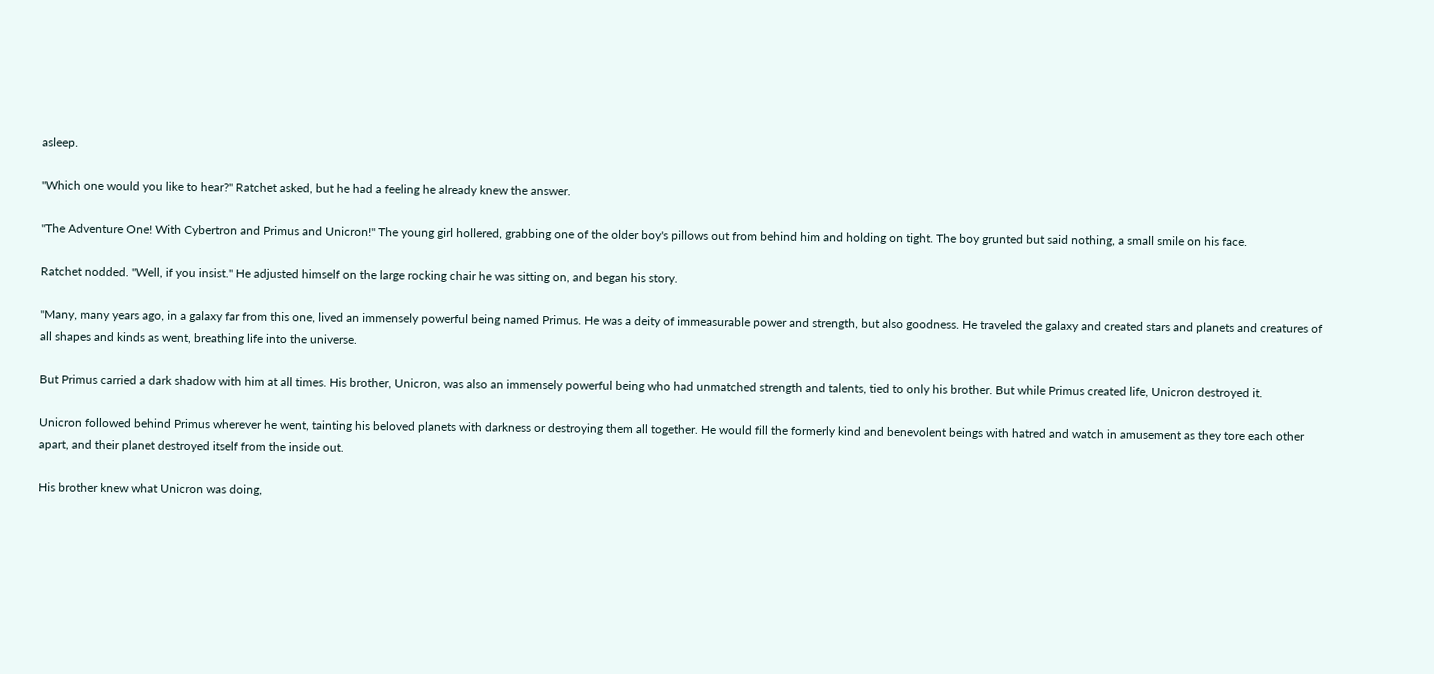asleep.

"Which one would you like to hear?" Ratchet asked, but he had a feeling he already knew the answer.

"The Adventure One! With Cybertron and Primus and Unicron!" The young girl hollered, grabbing one of the older boy's pillows out from behind him and holding on tight. The boy grunted but said nothing, a small smile on his face.

Ratchet nodded. "Well, if you insist." He adjusted himself on the large rocking chair he was sitting on, and began his story.

"Many, many years ago, in a galaxy far from this one, lived an immensely powerful being named Primus. He was a deity of immeasurable power and strength, but also goodness. He traveled the galaxy and created stars and planets and creatures of all shapes and kinds as went, breathing life into the universe.

But Primus carried a dark shadow with him at all times. His brother, Unicron, was also an immensely powerful being who had unmatched strength and talents, tied to only his brother. But while Primus created life, Unicron destroyed it.

Unicron followed behind Primus wherever he went, tainting his beloved planets with darkness or destroying them all together. He would fill the formerly kind and benevolent beings with hatred and watch in amusement as they tore each other apart, and their planet destroyed itself from the inside out.

His brother knew what Unicron was doing,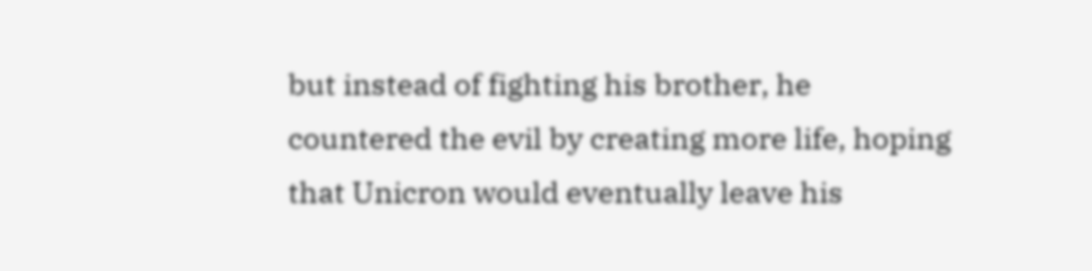but instead of fighting his brother, he countered the evil by creating more life, hoping that Unicron would eventually leave his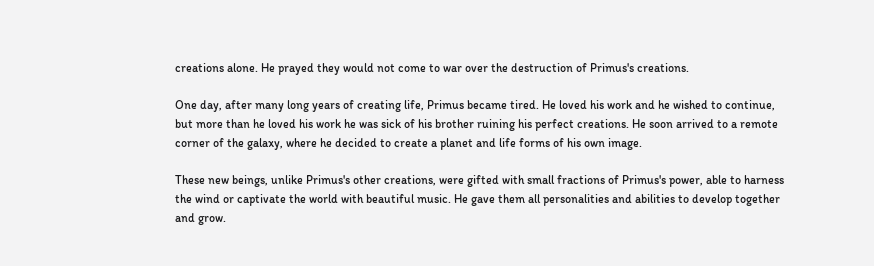creations alone. He prayed they would not come to war over the destruction of Primus's creations.

One day, after many long years of creating life, Primus became tired. He loved his work and he wished to continue, but more than he loved his work he was sick of his brother ruining his perfect creations. He soon arrived to a remote corner of the galaxy, where he decided to create a planet and life forms of his own image.

These new beings, unlike Primus's other creations, were gifted with small fractions of Primus's power, able to harness the wind or captivate the world with beautiful music. He gave them all personalities and abilities to develop together and grow.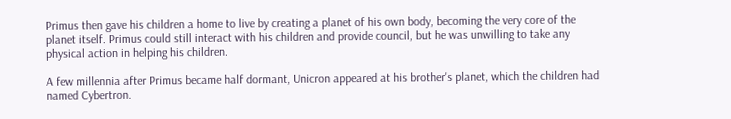Primus then gave his children a home to live by creating a planet of his own body, becoming the very core of the planet itself. Primus could still interact with his children and provide council, but he was unwilling to take any physical action in helping his children.

A few millennia after Primus became half dormant, Unicron appeared at his brother's planet, which the children had named Cybertron.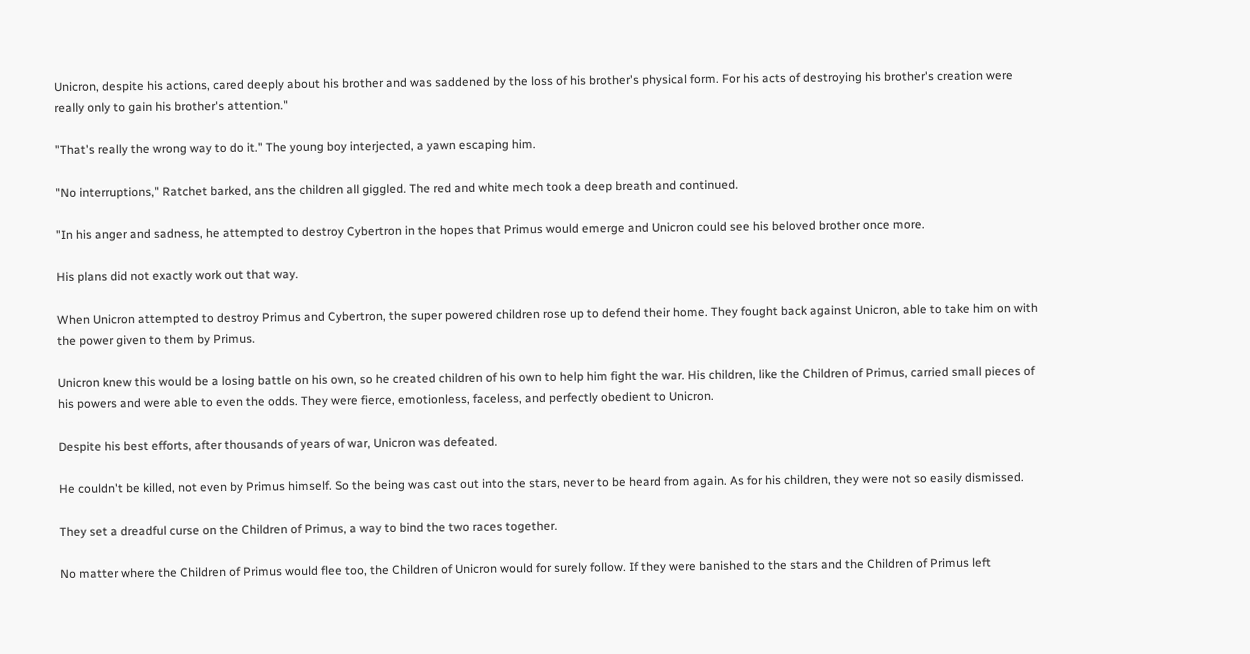Unicron, despite his actions, cared deeply about his brother and was saddened by the loss of his brother's physical form. For his acts of destroying his brother's creation were really only to gain his brother's attention."

"That's really the wrong way to do it." The young boy interjected, a yawn escaping him.

"No interruptions," Ratchet barked, ans the children all giggled. The red and white mech took a deep breath and continued.

"In his anger and sadness, he attempted to destroy Cybertron in the hopes that Primus would emerge and Unicron could see his beloved brother once more.

His plans did not exactly work out that way.

When Unicron attempted to destroy Primus and Cybertron, the super powered children rose up to defend their home. They fought back against Unicron, able to take him on with the power given to them by Primus.

Unicron knew this would be a losing battle on his own, so he created children of his own to help him fight the war. His children, like the Children of Primus, carried small pieces of his powers and were able to even the odds. They were fierce, emotionless, faceless, and perfectly obedient to Unicron.

Despite his best efforts, after thousands of years of war, Unicron was defeated.

He couldn't be killed, not even by Primus himself. So the being was cast out into the stars, never to be heard from again. As for his children, they were not so easily dismissed.

They set a dreadful curse on the Children of Primus, a way to bind the two races together.

No matter where the Children of Primus would flee too, the Children of Unicron would for surely follow. If they were banished to the stars and the Children of Primus left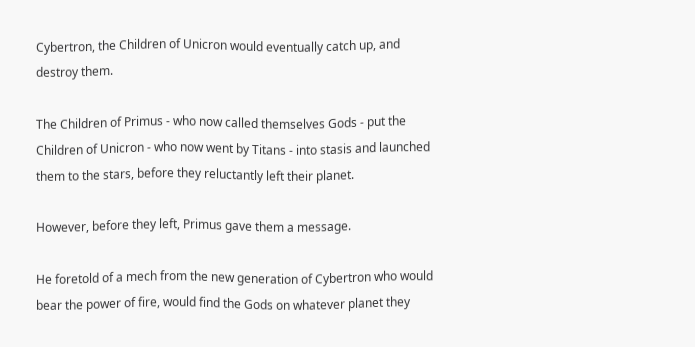Cybertron, the Children of Unicron would eventually catch up, and destroy them.

The Children of Primus - who now called themselves Gods - put the Children of Unicron - who now went by Titans - into stasis and launched them to the stars, before they reluctantly left their planet.

However, before they left, Primus gave them a message.

He foretold of a mech from the new generation of Cybertron who would bear the power of fire, would find the Gods on whatever planet they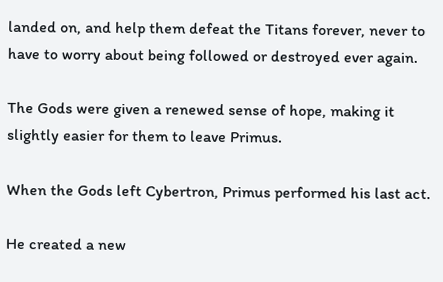landed on, and help them defeat the Titans forever, never to have to worry about being followed or destroyed ever again.

The Gods were given a renewed sense of hope, making it slightly easier for them to leave Primus.

When the Gods left Cybertron, Primus performed his last act.

He created a new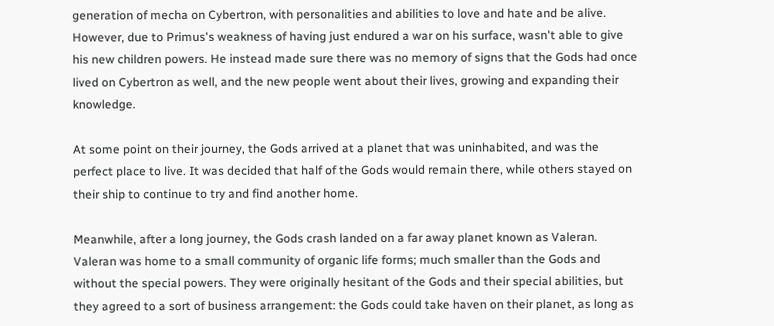generation of mecha on Cybertron, with personalities and abilities to love and hate and be alive. However, due to Primus's weakness of having just endured a war on his surface, wasn't able to give his new children powers. He instead made sure there was no memory of signs that the Gods had once lived on Cybertron as well, and the new people went about their lives, growing and expanding their knowledge.

At some point on their journey, the Gods arrived at a planet that was uninhabited, and was the perfect place to live. It was decided that half of the Gods would remain there, while others stayed on their ship to continue to try and find another home.

Meanwhile, after a long journey, the Gods crash landed on a far away planet known as Valeran. Valeran was home to a small community of organic life forms; much smaller than the Gods and without the special powers. They were originally hesitant of the Gods and their special abilities, but they agreed to a sort of business arrangement: the Gods could take haven on their planet, as long as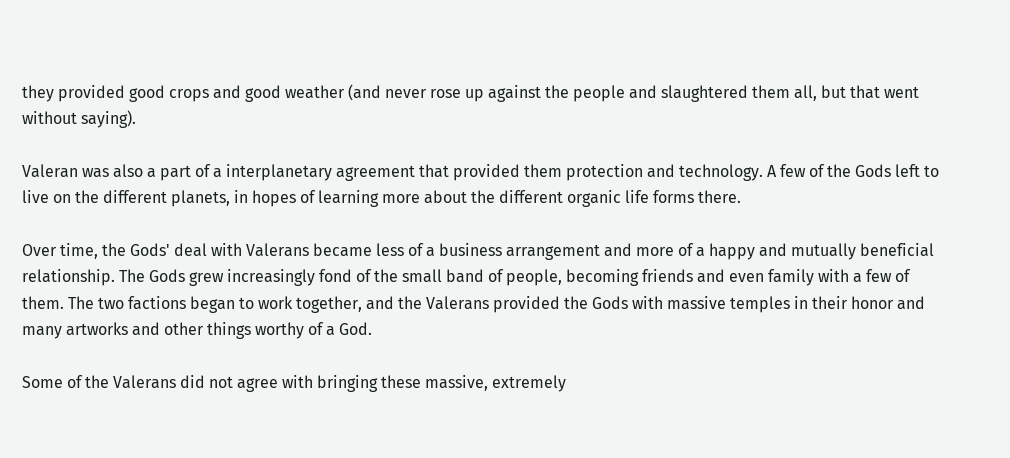they provided good crops and good weather (and never rose up against the people and slaughtered them all, but that went without saying).

Valeran was also a part of a interplanetary agreement that provided them protection and technology. A few of the Gods left to live on the different planets, in hopes of learning more about the different organic life forms there.

Over time, the Gods' deal with Valerans became less of a business arrangement and more of a happy and mutually beneficial relationship. The Gods grew increasingly fond of the small band of people, becoming friends and even family with a few of them. The two factions began to work together, and the Valerans provided the Gods with massive temples in their honor and many artworks and other things worthy of a God.

Some of the Valerans did not agree with bringing these massive, extremely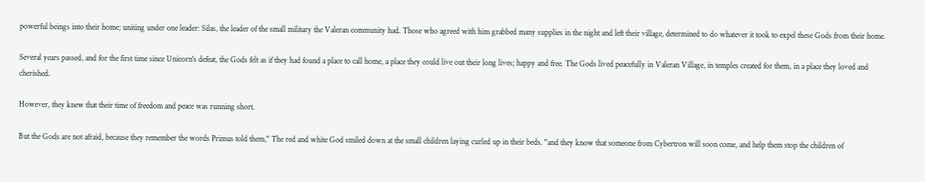powerful beings into their home; uniting under one leader: Silas, the leader of the small military the Valeran community had. Those who agreed with him grabbed many supplies in the night and left their village, determined to do whatever it took to expel these Gods from their home.

Several years passed, and for the first time since Unicorn's defeat, the Gods felt as if they had found a place to call home, a place they could live out their long lives; happy and free. The Gods lived peacefully in Valeran Village, in temples created for them, in a place they loved and cherished.

However, they knew that their time of freedom and peace was running short.

But the Gods are not afraid, because they remember the words Primus told them," The red and white God smiled down at the small children laying curled up in their beds. "and they know that someone from Cybertron will soon come, and help them stop the children of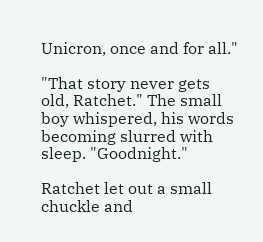Unicron, once and for all."

"That story never gets old, Ratchet." The small boy whispered, his words becoming slurred with sleep. "Goodnight."

Ratchet let out a small chuckle and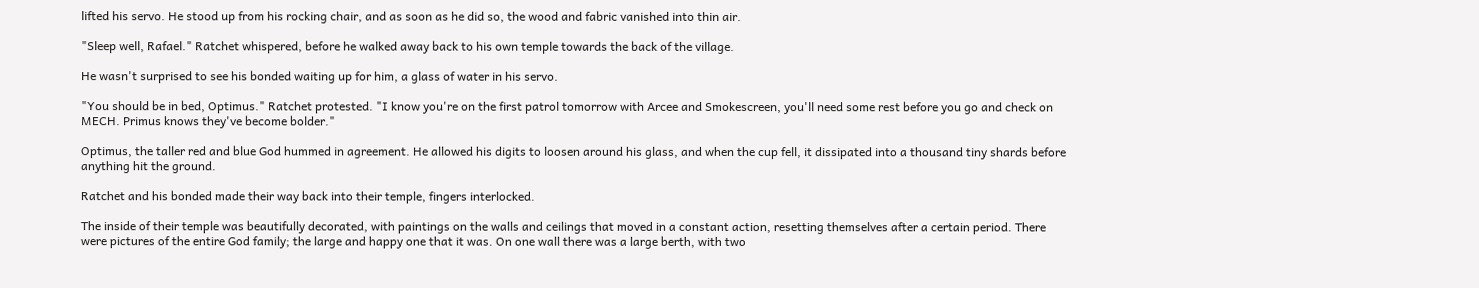lifted his servo. He stood up from his rocking chair, and as soon as he did so, the wood and fabric vanished into thin air.

"Sleep well, Rafael." Ratchet whispered, before he walked away back to his own temple towards the back of the village.

He wasn't surprised to see his bonded waiting up for him, a glass of water in his servo.

"You should be in bed, Optimus." Ratchet protested. "I know you're on the first patrol tomorrow with Arcee and Smokescreen, you'll need some rest before you go and check on MECH. Primus knows they've become bolder."

Optimus, the taller red and blue God hummed in agreement. He allowed his digits to loosen around his glass, and when the cup fell, it dissipated into a thousand tiny shards before anything hit the ground.

Ratchet and his bonded made their way back into their temple, fingers interlocked.

The inside of their temple was beautifully decorated, with paintings on the walls and ceilings that moved in a constant action, resetting themselves after a certain period. There were pictures of the entire God family; the large and happy one that it was. On one wall there was a large berth, with two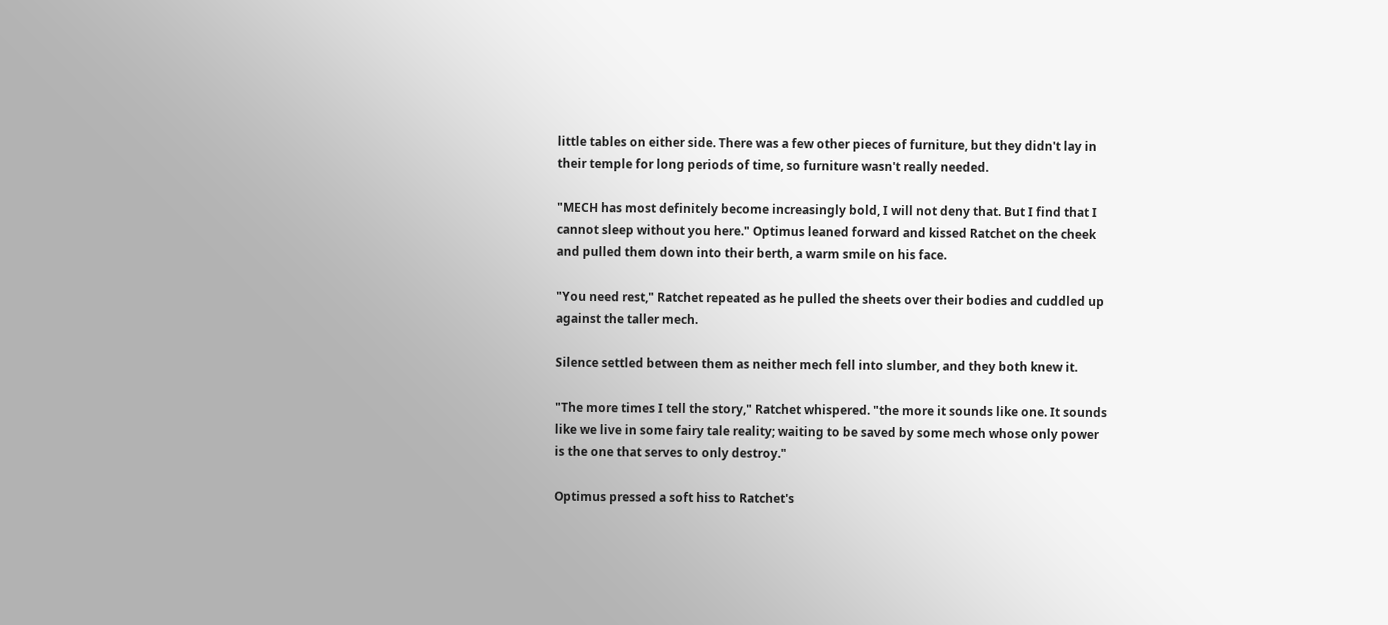little tables on either side. There was a few other pieces of furniture, but they didn't lay in their temple for long periods of time, so furniture wasn't really needed.

"MECH has most definitely become increasingly bold, I will not deny that. But I find that I cannot sleep without you here." Optimus leaned forward and kissed Ratchet on the cheek and pulled them down into their berth, a warm smile on his face.

"You need rest," Ratchet repeated as he pulled the sheets over their bodies and cuddled up against the taller mech.

Silence settled between them as neither mech fell into slumber, and they both knew it.

"The more times I tell the story," Ratchet whispered. "the more it sounds like one. It sounds like we live in some fairy tale reality; waiting to be saved by some mech whose only power is the one that serves to only destroy."

Optimus pressed a soft hiss to Ratchet's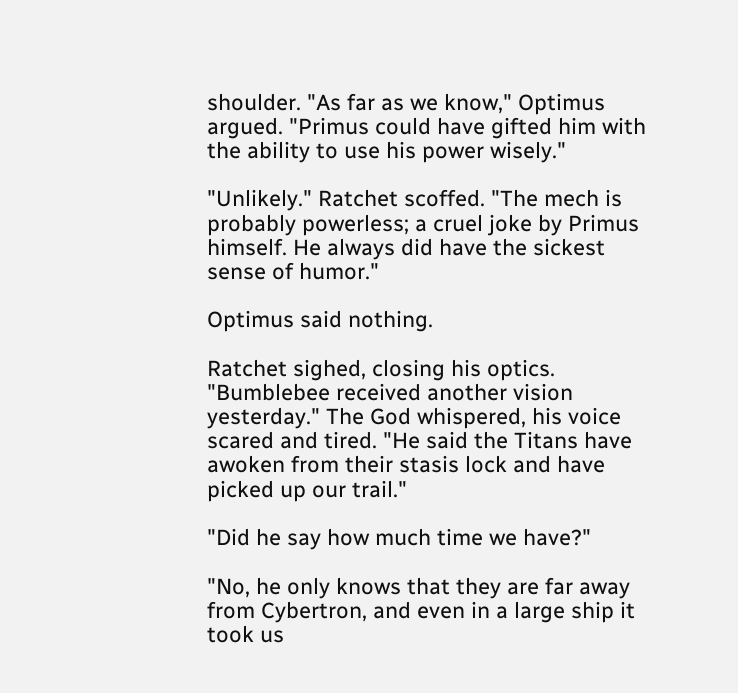shoulder. "As far as we know," Optimus argued. "Primus could have gifted him with the ability to use his power wisely."

"Unlikely." Ratchet scoffed. "The mech is probably powerless; a cruel joke by Primus himself. He always did have the sickest sense of humor."

Optimus said nothing.

Ratchet sighed, closing his optics. "Bumblebee received another vision yesterday." The God whispered, his voice scared and tired. "He said the Titans have awoken from their stasis lock and have picked up our trail."

"Did he say how much time we have?"

"No, he only knows that they are far away from Cybertron, and even in a large ship it took us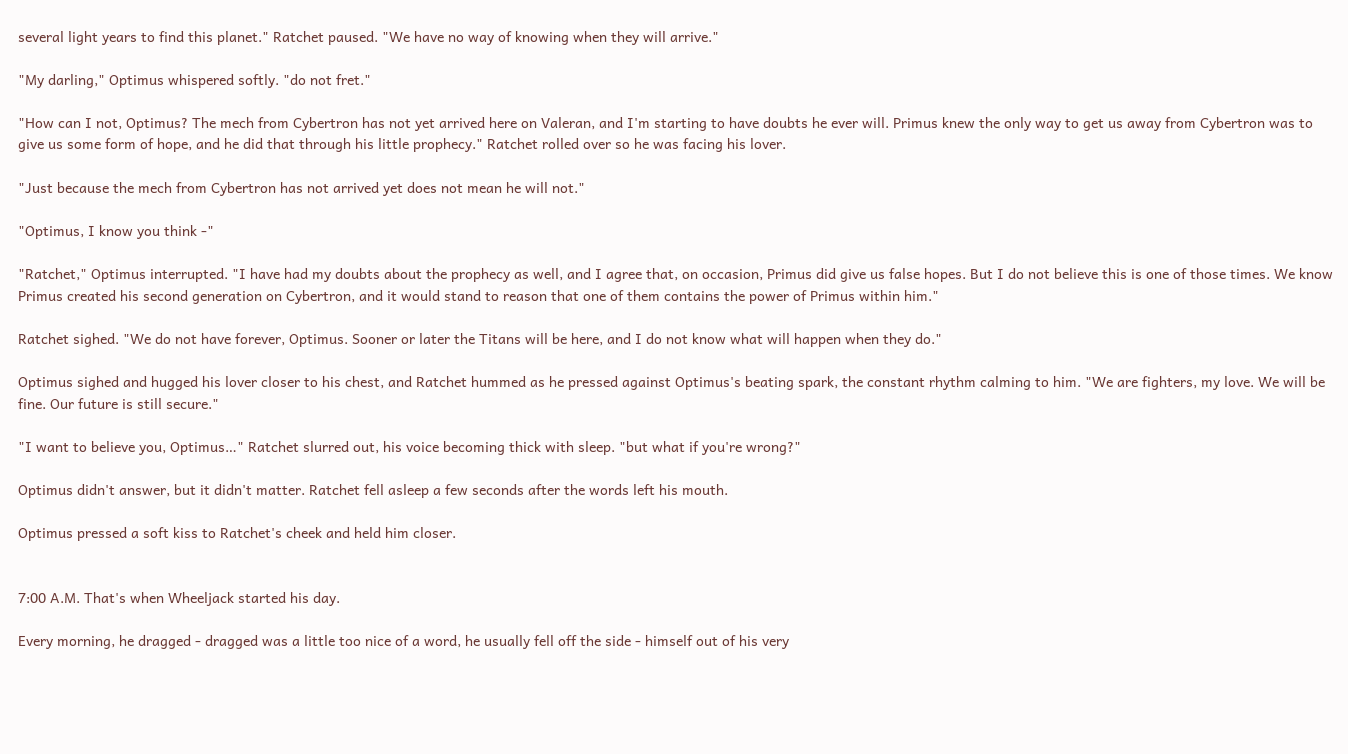several light years to find this planet." Ratchet paused. "We have no way of knowing when they will arrive."

"My darling," Optimus whispered softly. "do not fret."

"How can I not, Optimus? The mech from Cybertron has not yet arrived here on Valeran, and I'm starting to have doubts he ever will. Primus knew the only way to get us away from Cybertron was to give us some form of hope, and he did that through his little prophecy." Ratchet rolled over so he was facing his lover.

"Just because the mech from Cybertron has not arrived yet does not mean he will not."

"Optimus, I know you think -"

"Ratchet," Optimus interrupted. "I have had my doubts about the prophecy as well, and I agree that, on occasion, Primus did give us false hopes. But I do not believe this is one of those times. We know Primus created his second generation on Cybertron, and it would stand to reason that one of them contains the power of Primus within him."

Ratchet sighed. "We do not have forever, Optimus. Sooner or later the Titans will be here, and I do not know what will happen when they do."

Optimus sighed and hugged his lover closer to his chest, and Ratchet hummed as he pressed against Optimus's beating spark, the constant rhythm calming to him. "We are fighters, my love. We will be fine. Our future is still secure."

"I want to believe you, Optimus…" Ratchet slurred out, his voice becoming thick with sleep. "but what if you're wrong?"

Optimus didn't answer, but it didn't matter. Ratchet fell asleep a few seconds after the words left his mouth.

Optimus pressed a soft kiss to Ratchet's cheek and held him closer.


7:00 A.M. That's when Wheeljack started his day.

Every morning, he dragged - dragged was a little too nice of a word, he usually fell off the side - himself out of his very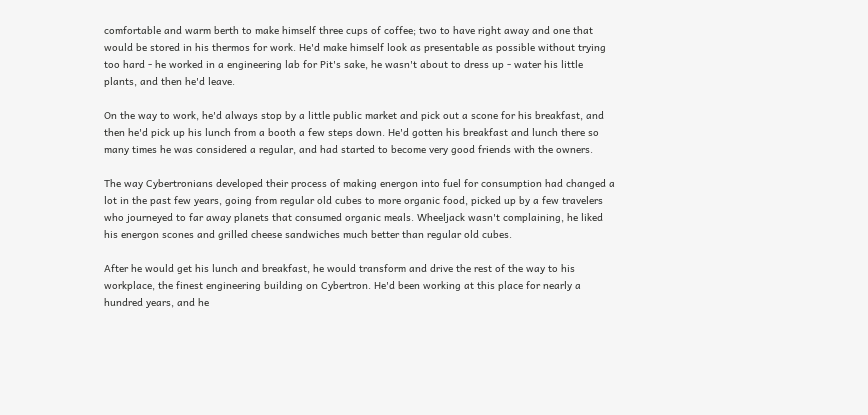comfortable and warm berth to make himself three cups of coffee; two to have right away and one that would be stored in his thermos for work. He'd make himself look as presentable as possible without trying too hard - he worked in a engineering lab for Pit's sake, he wasn't about to dress up - water his little plants, and then he'd leave.

On the way to work, he'd always stop by a little public market and pick out a scone for his breakfast, and then he'd pick up his lunch from a booth a few steps down. He'd gotten his breakfast and lunch there so many times he was considered a regular, and had started to become very good friends with the owners.

The way Cybertronians developed their process of making energon into fuel for consumption had changed a lot in the past few years, going from regular old cubes to more organic food, picked up by a few travelers who journeyed to far away planets that consumed organic meals. Wheeljack wasn't complaining, he liked his energon scones and grilled cheese sandwiches much better than regular old cubes.

After he would get his lunch and breakfast, he would transform and drive the rest of the way to his workplace, the finest engineering building on Cybertron. He'd been working at this place for nearly a hundred years, and he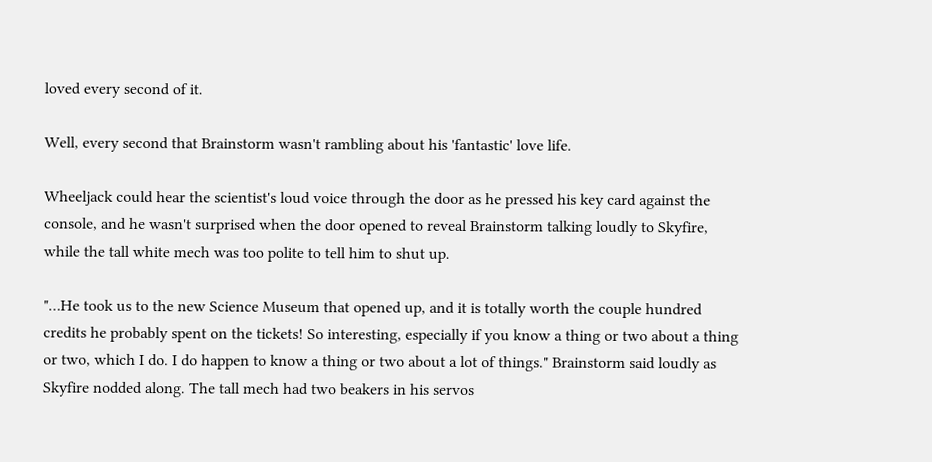loved every second of it.

Well, every second that Brainstorm wasn't rambling about his 'fantastic' love life.

Wheeljack could hear the scientist's loud voice through the door as he pressed his key card against the console, and he wasn't surprised when the door opened to reveal Brainstorm talking loudly to Skyfire, while the tall white mech was too polite to tell him to shut up.

"…He took us to the new Science Museum that opened up, and it is totally worth the couple hundred credits he probably spent on the tickets! So interesting, especially if you know a thing or two about a thing or two, which I do. I do happen to know a thing or two about a lot of things." Brainstorm said loudly as Skyfire nodded along. The tall mech had two beakers in his servos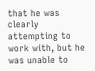that he was clearly attempting to work with, but he was unable to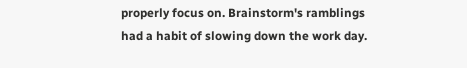properly focus on. Brainstorm's ramblings had a habit of slowing down the work day.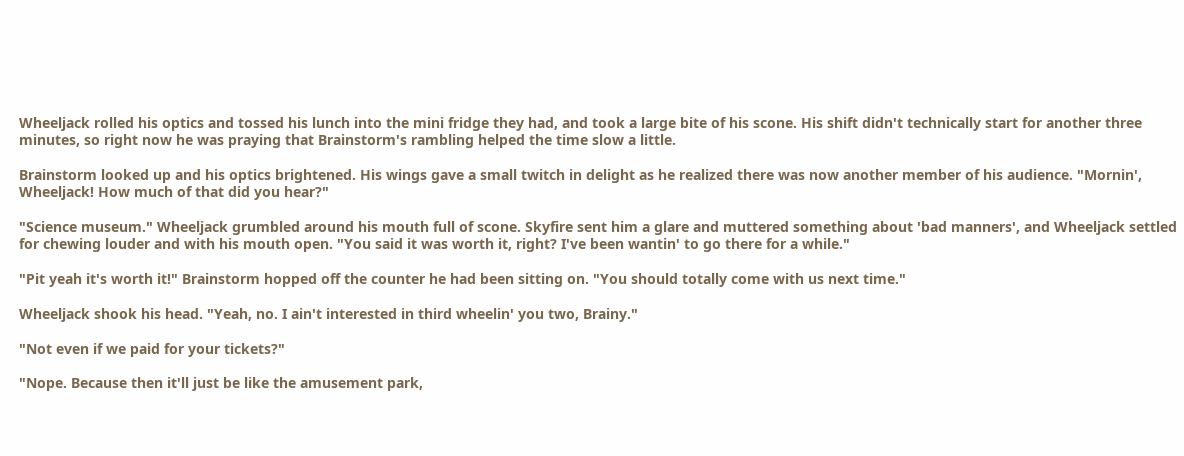Wheeljack rolled his optics and tossed his lunch into the mini fridge they had, and took a large bite of his scone. His shift didn't technically start for another three minutes, so right now he was praying that Brainstorm's rambling helped the time slow a little.

Brainstorm looked up and his optics brightened. His wings gave a small twitch in delight as he realized there was now another member of his audience. "Mornin', Wheeljack! How much of that did you hear?"

"Science museum." Wheeljack grumbled around his mouth full of scone. Skyfire sent him a glare and muttered something about 'bad manners', and Wheeljack settled for chewing louder and with his mouth open. "You said it was worth it, right? I've been wantin' to go there for a while."

"Pit yeah it's worth it!" Brainstorm hopped off the counter he had been sitting on. "You should totally come with us next time."

Wheeljack shook his head. "Yeah, no. I ain't interested in third wheelin' you two, Brainy."

"Not even if we paid for your tickets?"

"Nope. Because then it'll just be like the amusement park,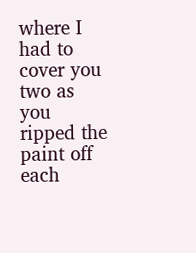where I had to cover you two as you ripped the paint off each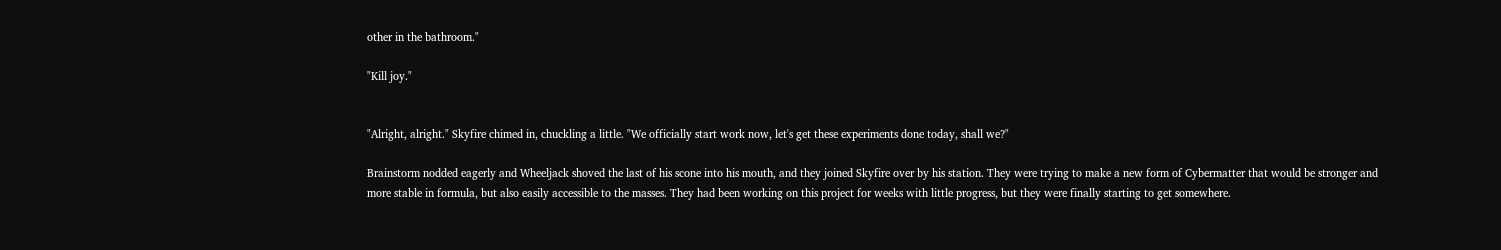other in the bathroom."

"Kill joy."


"Alright, alright." Skyfire chimed in, chuckling a little. "We officially start work now, let's get these experiments done today, shall we?"

Brainstorm nodded eagerly and Wheeljack shoved the last of his scone into his mouth, and they joined Skyfire over by his station. They were trying to make a new form of Cybermatter that would be stronger and more stable in formula, but also easily accessible to the masses. They had been working on this project for weeks with little progress, but they were finally starting to get somewhere.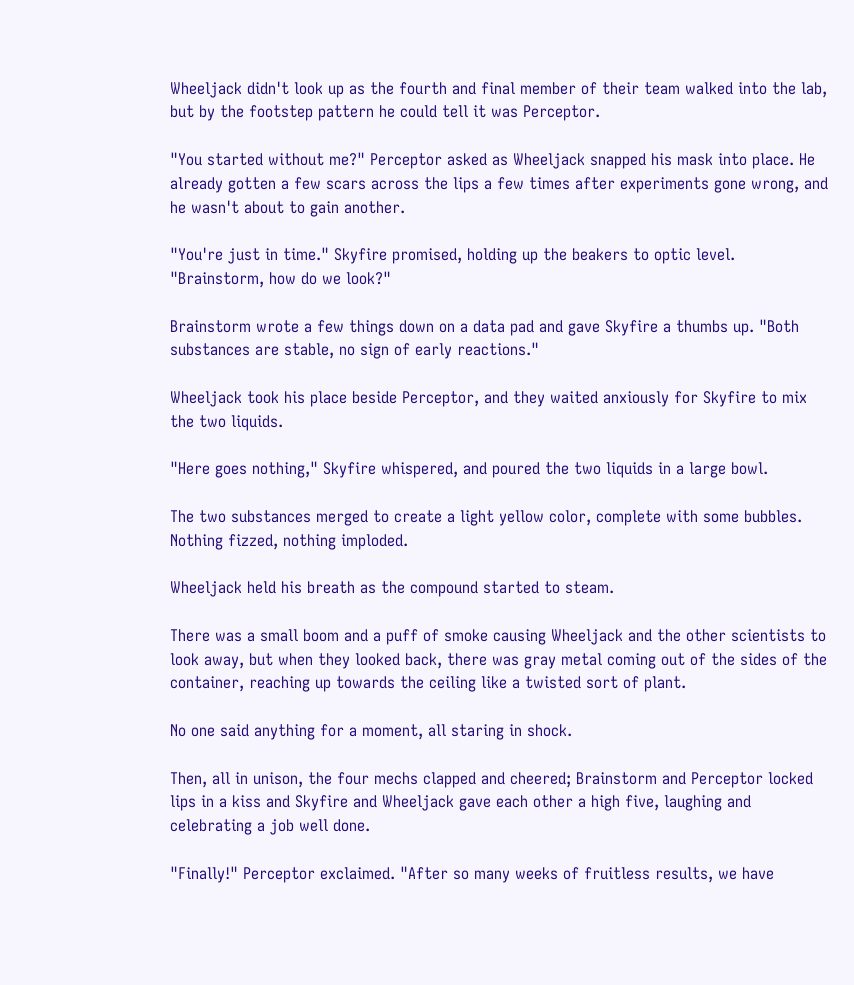Wheeljack didn't look up as the fourth and final member of their team walked into the lab, but by the footstep pattern he could tell it was Perceptor.

"You started without me?" Perceptor asked as Wheeljack snapped his mask into place. He already gotten a few scars across the lips a few times after experiments gone wrong, and he wasn't about to gain another.

"You're just in time." Skyfire promised, holding up the beakers to optic level. "Brainstorm, how do we look?"

Brainstorm wrote a few things down on a data pad and gave Skyfire a thumbs up. "Both substances are stable, no sign of early reactions."

Wheeljack took his place beside Perceptor, and they waited anxiously for Skyfire to mix the two liquids.

"Here goes nothing," Skyfire whispered, and poured the two liquids in a large bowl.

The two substances merged to create a light yellow color, complete with some bubbles. Nothing fizzed, nothing imploded.

Wheeljack held his breath as the compound started to steam.

There was a small boom and a puff of smoke causing Wheeljack and the other scientists to look away, but when they looked back, there was gray metal coming out of the sides of the container, reaching up towards the ceiling like a twisted sort of plant.

No one said anything for a moment, all staring in shock.

Then, all in unison, the four mechs clapped and cheered; Brainstorm and Perceptor locked lips in a kiss and Skyfire and Wheeljack gave each other a high five, laughing and celebrating a job well done.

"Finally!" Perceptor exclaimed. "After so many weeks of fruitless results, we have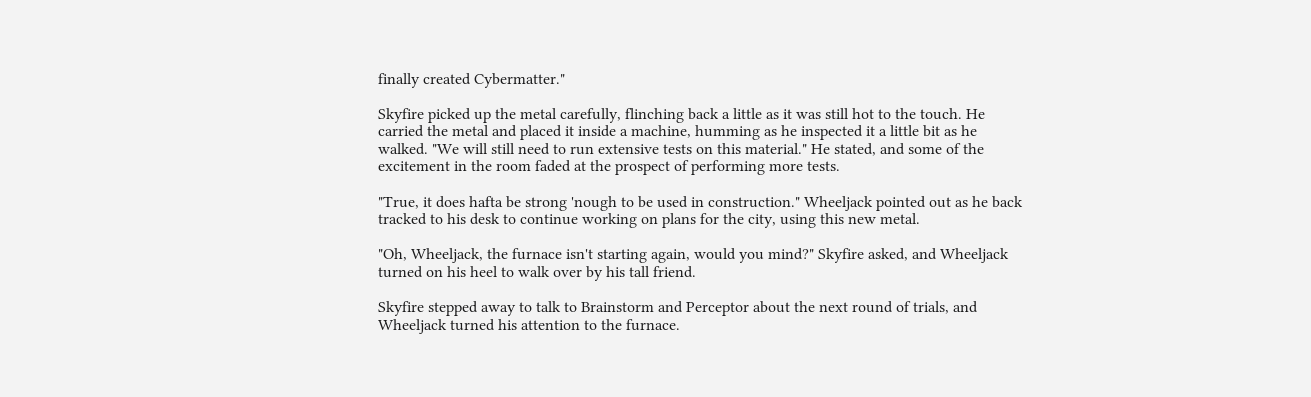finally created Cybermatter."

Skyfire picked up the metal carefully, flinching back a little as it was still hot to the touch. He carried the metal and placed it inside a machine, humming as he inspected it a little bit as he walked. "We will still need to run extensive tests on this material." He stated, and some of the excitement in the room faded at the prospect of performing more tests.

"True, it does hafta be strong 'nough to be used in construction." Wheeljack pointed out as he back tracked to his desk to continue working on plans for the city, using this new metal.

"Oh, Wheeljack, the furnace isn't starting again, would you mind?" Skyfire asked, and Wheeljack turned on his heel to walk over by his tall friend.

Skyfire stepped away to talk to Brainstorm and Perceptor about the next round of trials, and Wheeljack turned his attention to the furnace.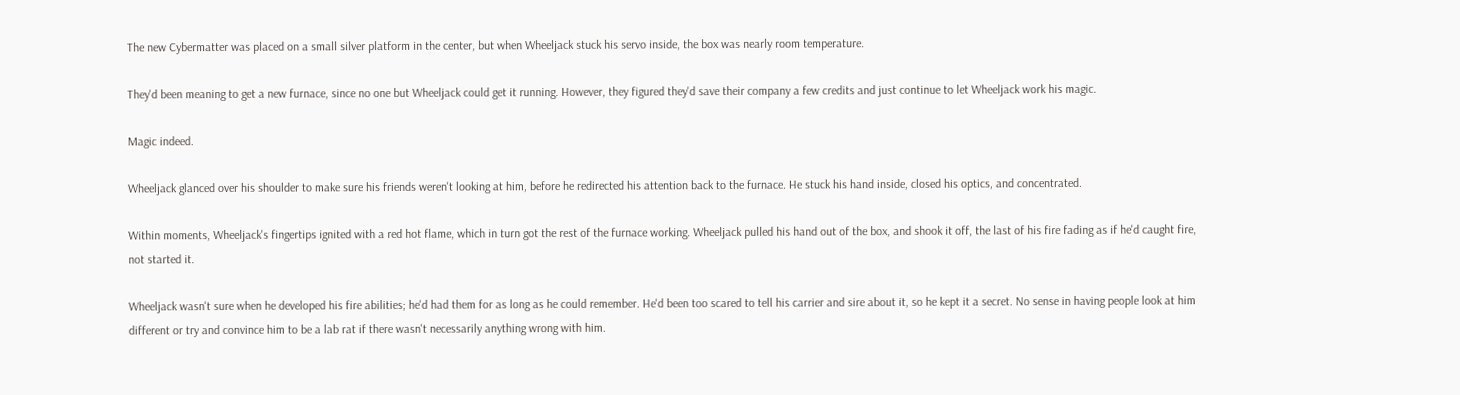The new Cybermatter was placed on a small silver platform in the center, but when Wheeljack stuck his servo inside, the box was nearly room temperature.

They'd been meaning to get a new furnace, since no one but Wheeljack could get it running. However, they figured they'd save their company a few credits and just continue to let Wheeljack work his magic.

Magic indeed.

Wheeljack glanced over his shoulder to make sure his friends weren't looking at him, before he redirected his attention back to the furnace. He stuck his hand inside, closed his optics, and concentrated.

Within moments, Wheeljack's fingertips ignited with a red hot flame, which in turn got the rest of the furnace working. Wheeljack pulled his hand out of the box, and shook it off, the last of his fire fading as if he'd caught fire, not started it.

Wheeljack wasn't sure when he developed his fire abilities; he'd had them for as long as he could remember. He'd been too scared to tell his carrier and sire about it, so he kept it a secret. No sense in having people look at him different or try and convince him to be a lab rat if there wasn't necessarily anything wrong with him.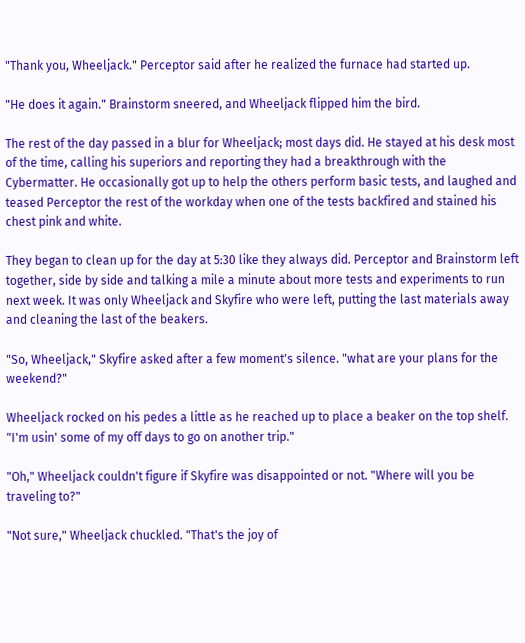"Thank you, Wheeljack." Perceptor said after he realized the furnace had started up.

"He does it again." Brainstorm sneered, and Wheeljack flipped him the bird.

The rest of the day passed in a blur for Wheeljack; most days did. He stayed at his desk most of the time, calling his superiors and reporting they had a breakthrough with the Cybermatter. He occasionally got up to help the others perform basic tests, and laughed and teased Perceptor the rest of the workday when one of the tests backfired and stained his chest pink and white.

They began to clean up for the day at 5:30 like they always did. Perceptor and Brainstorm left together, side by side and talking a mile a minute about more tests and experiments to run next week. It was only Wheeljack and Skyfire who were left, putting the last materials away and cleaning the last of the beakers.

"So, Wheeljack," Skyfire asked after a few moment's silence. "what are your plans for the weekend?"

Wheeljack rocked on his pedes a little as he reached up to place a beaker on the top shelf. "I'm usin' some of my off days to go on another trip."

"Oh," Wheeljack couldn't figure if Skyfire was disappointed or not. "Where will you be traveling to?"

"Not sure," Wheeljack chuckled. "That's the joy of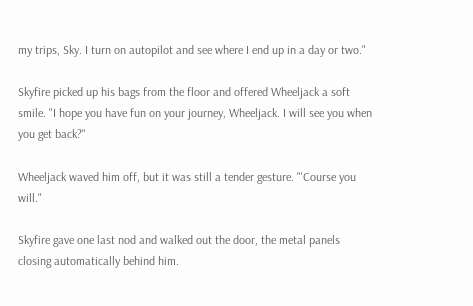my trips, Sky. I turn on autopilot and see where I end up in a day or two."

Skyfire picked up his bags from the floor and offered Wheeljack a soft smile. "I hope you have fun on your journey, Wheeljack. I will see you when you get back?"

Wheeljack waved him off, but it was still a tender gesture. "'Course you will."

Skyfire gave one last nod and walked out the door, the metal panels closing automatically behind him.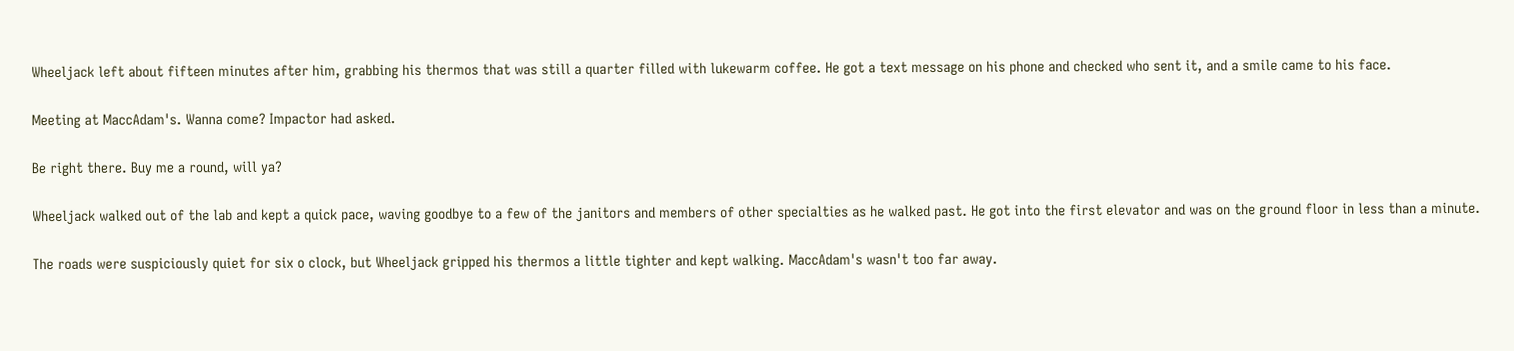Wheeljack left about fifteen minutes after him, grabbing his thermos that was still a quarter filled with lukewarm coffee. He got a text message on his phone and checked who sent it, and a smile came to his face.

Meeting at MaccAdam's. Wanna come? Impactor had asked.

Be right there. Buy me a round, will ya?

Wheeljack walked out of the lab and kept a quick pace, waving goodbye to a few of the janitors and members of other specialties as he walked past. He got into the first elevator and was on the ground floor in less than a minute.

The roads were suspiciously quiet for six o clock, but Wheeljack gripped his thermos a little tighter and kept walking. MaccAdam's wasn't too far away.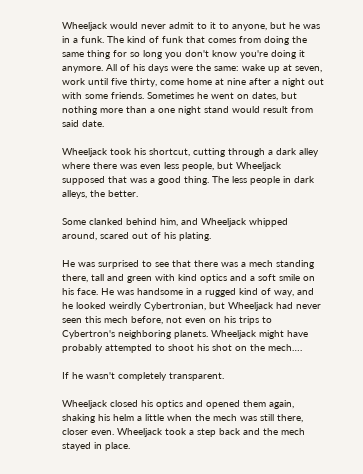Wheeljack would never admit to it to anyone, but he was in a funk. The kind of funk that comes from doing the same thing for so long you don't know you're doing it anymore. All of his days were the same: wake up at seven, work until five thirty, come home at nine after a night out with some friends. Sometimes he went on dates, but nothing more than a one night stand would result from said date.

Wheeljack took his shortcut, cutting through a dark alley where there was even less people, but Wheeljack supposed that was a good thing. The less people in dark alleys, the better.

Some clanked behind him, and Wheeljack whipped around, scared out of his plating.

He was surprised to see that there was a mech standing there, tall and green with kind optics and a soft smile on his face. He was handsome in a rugged kind of way, and he looked weirdly Cybertronian, but Wheeljack had never seen this mech before, not even on his trips to Cybertron's neighboring planets. Wheeljack might have probably attempted to shoot his shot on the mech….

If he wasn't completely transparent.

Wheeljack closed his optics and opened them again, shaking his helm a little when the mech was still there, closer even. Wheeljack took a step back and the mech stayed in place.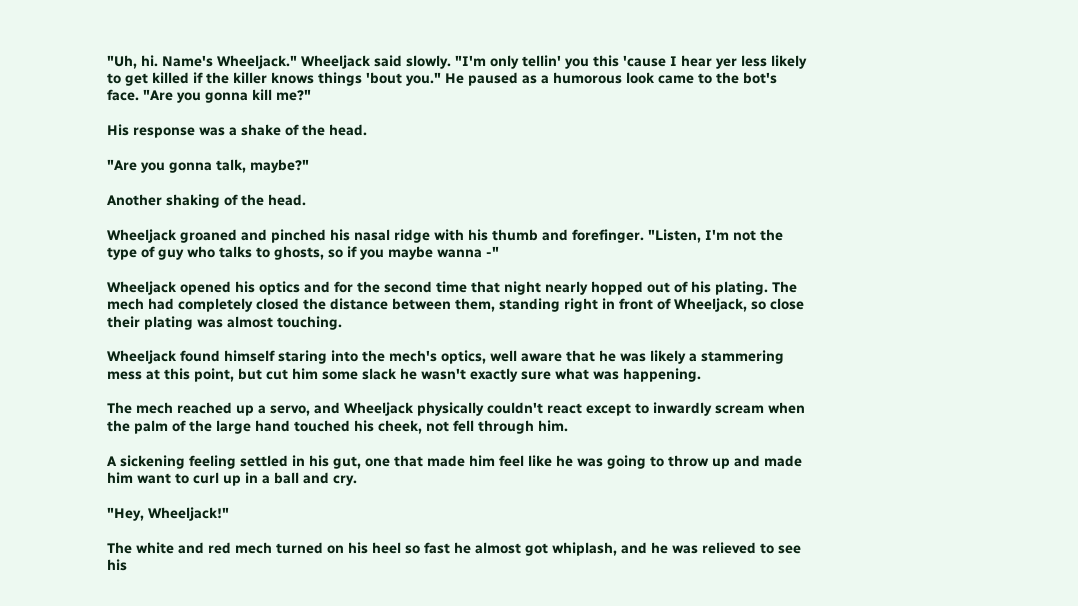"Uh, hi. Name's Wheeljack." Wheeljack said slowly. "I'm only tellin' you this 'cause I hear yer less likely to get killed if the killer knows things 'bout you." He paused as a humorous look came to the bot's face. "Are you gonna kill me?"

His response was a shake of the head.

"Are you gonna talk, maybe?"

Another shaking of the head.

Wheeljack groaned and pinched his nasal ridge with his thumb and forefinger. "Listen, I'm not the type of guy who talks to ghosts, so if you maybe wanna -"

Wheeljack opened his optics and for the second time that night nearly hopped out of his plating. The mech had completely closed the distance between them, standing right in front of Wheeljack, so close their plating was almost touching.

Wheeljack found himself staring into the mech's optics, well aware that he was likely a stammering mess at this point, but cut him some slack he wasn't exactly sure what was happening.

The mech reached up a servo, and Wheeljack physically couldn't react except to inwardly scream when the palm of the large hand touched his cheek, not fell through him.

A sickening feeling settled in his gut, one that made him feel like he was going to throw up and made him want to curl up in a ball and cry.

"Hey, Wheeljack!"

The white and red mech turned on his heel so fast he almost got whiplash, and he was relieved to see his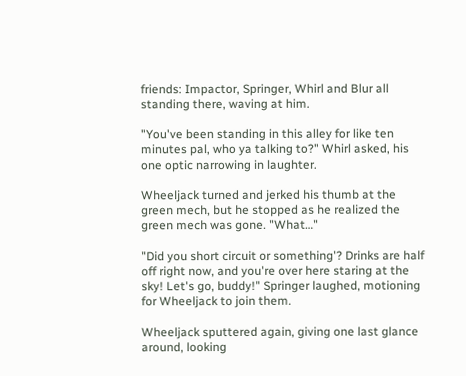friends: Impactor, Springer, Whirl and Blur all standing there, waving at him.

"You've been standing in this alley for like ten minutes pal, who ya talking to?" Whirl asked, his one optic narrowing in laughter.

Wheeljack turned and jerked his thumb at the green mech, but he stopped as he realized the green mech was gone. "What…"

"Did you short circuit or something'? Drinks are half off right now, and you're over here staring at the sky! Let's go, buddy!" Springer laughed, motioning for Wheeljack to join them.

Wheeljack sputtered again, giving one last glance around, looking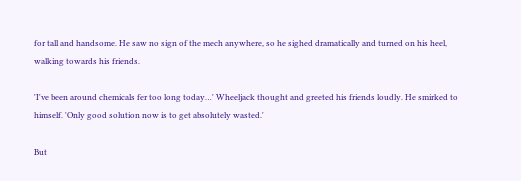for tall and handsome. He saw no sign of the mech anywhere, so he sighed dramatically and turned on his heel, walking towards his friends.

'I've been around chemicals fer too long today…' Wheeljack thought and greeted his friends loudly. He smirked to himself. 'Only good solution now is to get absolutely wasted.'

But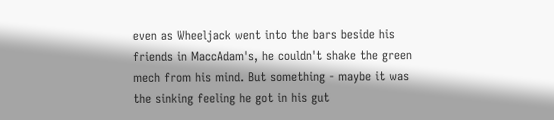even as Wheeljack went into the bars beside his friends in MaccAdam's, he couldn't shake the green mech from his mind. But something - maybe it was the sinking feeling he got in his gut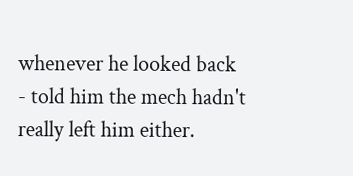whenever he looked back - told him the mech hadn't really left him either.